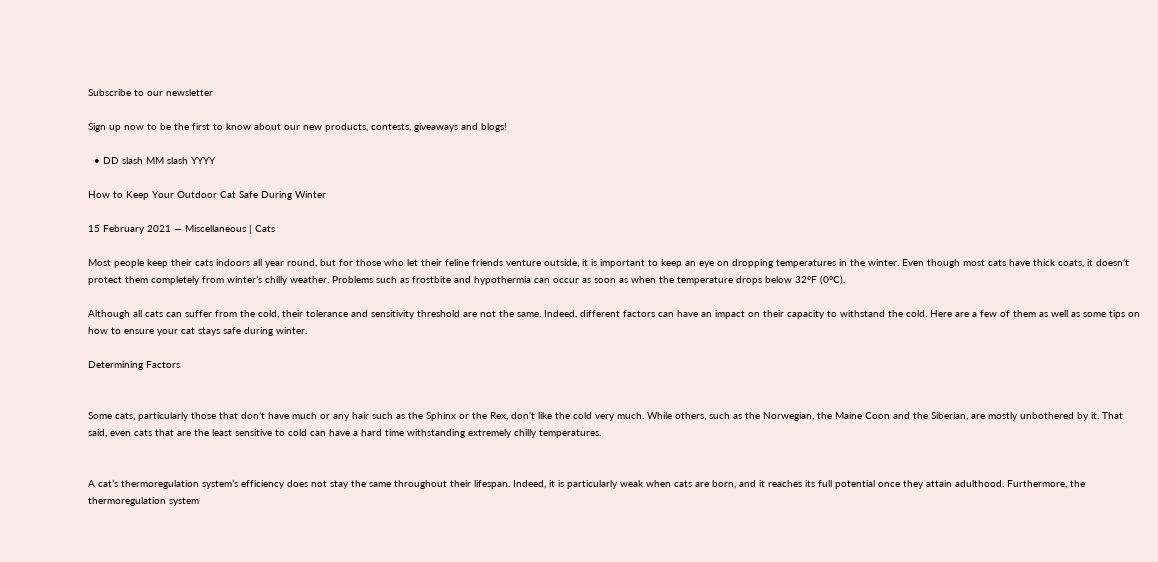Subscribe to our newsletter

Sign up now to be the first to know about our new products, contests, giveaways and blogs!

  • DD slash MM slash YYYY

How to Keep Your Outdoor Cat Safe During Winter

15 February 2021 — Miscellaneous | Cats

Most people keep their cats indoors all year round, but for those who let their feline friends venture outside, it is important to keep an eye on dropping temperatures in the winter. Even though most cats have thick coats, it doesn’t protect them completely from winter’s chilly weather. Problems such as frostbite and hypothermia can occur as soon as when the temperature drops below 32°F (0°C).

Although all cats can suffer from the cold, their tolerance and sensitivity threshold are not the same. Indeed, different factors can have an impact on their capacity to withstand the cold. Here are a few of them as well as some tips on how to ensure your cat stays safe during winter.

Determining Factors


Some cats, particularly those that don’t have much or any hair such as the Sphinx or the Rex, don’t like the cold very much. While others, such as the Norwegian, the Maine Coon and the Siberian, are mostly unbothered by it. That said, even cats that are the least sensitive to cold can have a hard time withstanding extremely chilly temperatures.


A cat’s thermoregulation system’s efficiency does not stay the same throughout their lifespan. Indeed, it is particularly weak when cats are born, and it reaches its full potential once they attain adulthood. Furthermore, the thermoregulation system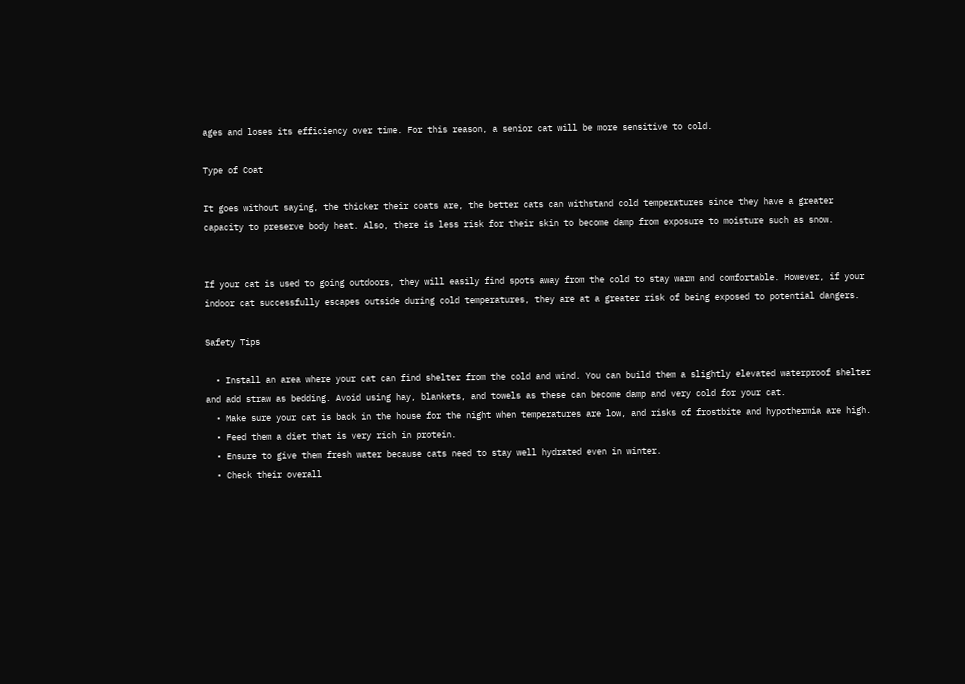ages and loses its efficiency over time. For this reason, a senior cat will be more sensitive to cold.

Type of Coat

It goes without saying, the thicker their coats are, the better cats can withstand cold temperatures since they have a greater capacity to preserve body heat. Also, there is less risk for their skin to become damp from exposure to moisture such as snow.


If your cat is used to going outdoors, they will easily find spots away from the cold to stay warm and comfortable. However, if your indoor cat successfully escapes outside during cold temperatures, they are at a greater risk of being exposed to potential dangers.

Safety Tips

  • Install an area where your cat can find shelter from the cold and wind. You can build them a slightly elevated waterproof shelter and add straw as bedding. Avoid using hay, blankets, and towels as these can become damp and very cold for your cat.
  • Make sure your cat is back in the house for the night when temperatures are low, and risks of frostbite and hypothermia are high.
  • Feed them a diet that is very rich in protein.
  • Ensure to give them fresh water because cats need to stay well hydrated even in winter.
  • Check their overall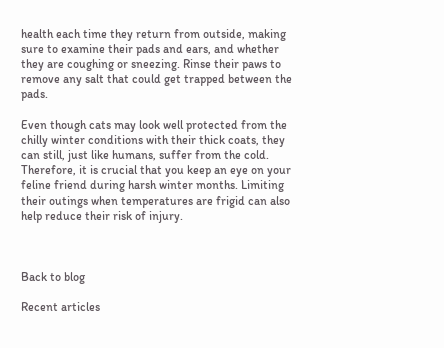health each time they return from outside, making sure to examine their pads and ears, and whether they are coughing or sneezing. Rinse their paws to remove any salt that could get trapped between the pads.

Even though cats may look well protected from the chilly winter conditions with their thick coats, they can still, just like humans, suffer from the cold. Therefore, it is crucial that you keep an eye on your feline friend during harsh winter months. Limiting their outings when temperatures are frigid can also help reduce their risk of injury.



Back to blog

Recent articles